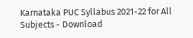Karnataka PUC Syllabus 2021-22 for All Subjects - Download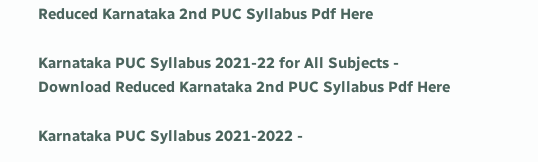Reduced Karnataka 2nd PUC Syllabus Pdf Here

Karnataka PUC Syllabus 2021-22 for All Subjects - Download Reduced Karnataka 2nd PUC Syllabus Pdf Here

Karnataka PUC Syllabus 2021-2022 -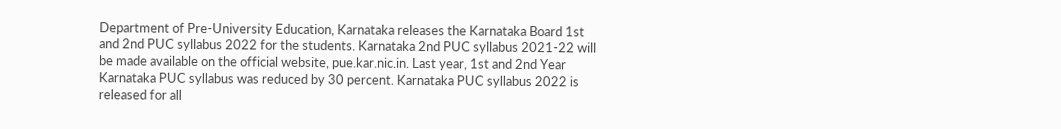Department of Pre-University Education, Karnataka releases the Karnataka Board 1st and 2nd PUC syllabus 2022 for the students. Karnataka 2nd PUC syllabus 2021-22 will be made available on the official website, pue.kar.nic.in. Last year, 1st and 2nd Year Karnataka PUC syllabus was reduced by 30 percent. Karnataka PUC syllabus 2022 is released for all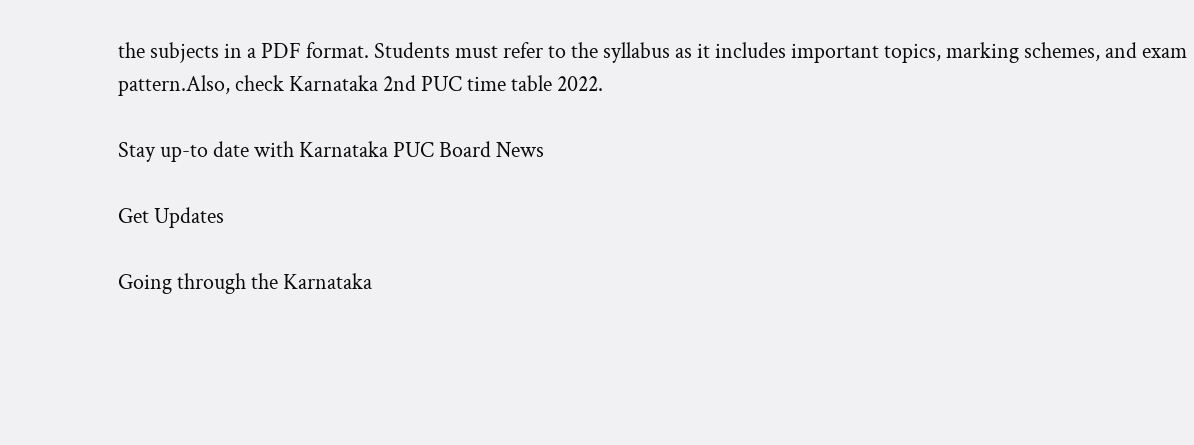the subjects in a PDF format. Students must refer to the syllabus as it includes important topics, marking schemes, and exam pattern.Also, check Karnataka 2nd PUC time table 2022.

Stay up-to date with Karnataka PUC Board News

Get Updates

Going through the Karnataka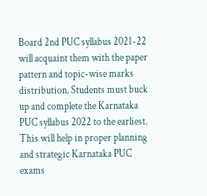Board 2nd PUC syllabus 2021-22 will acquaint them with the paper pattern and topic-wise marks distribution. Students must buck up and complete the Karnataka PUC syllabus 2022 to the earliest. This will help in proper planning and strategic Karnataka PUC exams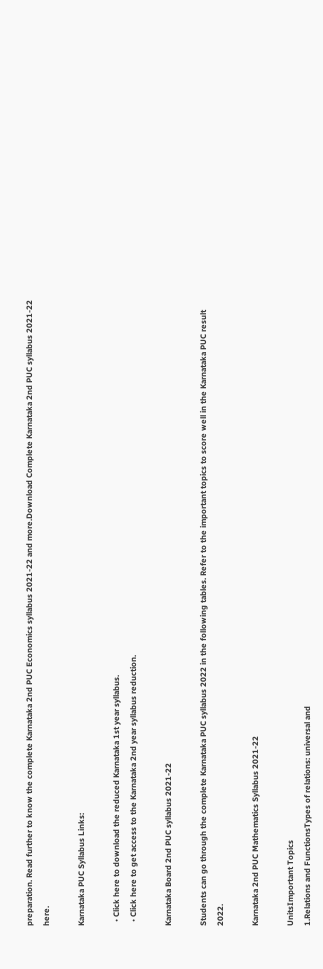preparation. Read further to know the complete Karnataka 2nd PUC Economics syllabus 2021-22 and more.Download Complete Karnataka 2nd PUC syllabus 2021-22 here.

Karnataka PUC Syllabus Links:

  • Click here to download the reduced Karnataka 1st year syllabus.
  • Click here to get access to the Karnataka 2nd year syllabus reduction.

Karnataka Board 2nd PUC syllabus 2021-22

Students can go through the complete Karnataka PUC syllabus 2022 in the following tables. Refer to the important topics to score well in the Karnataka PUC result 2022.

Karnataka 2nd PUC Mathematics Syllabus 2021-22

UnitsImportant Topics
1.Relations and FunctionsTypes of relations: universal and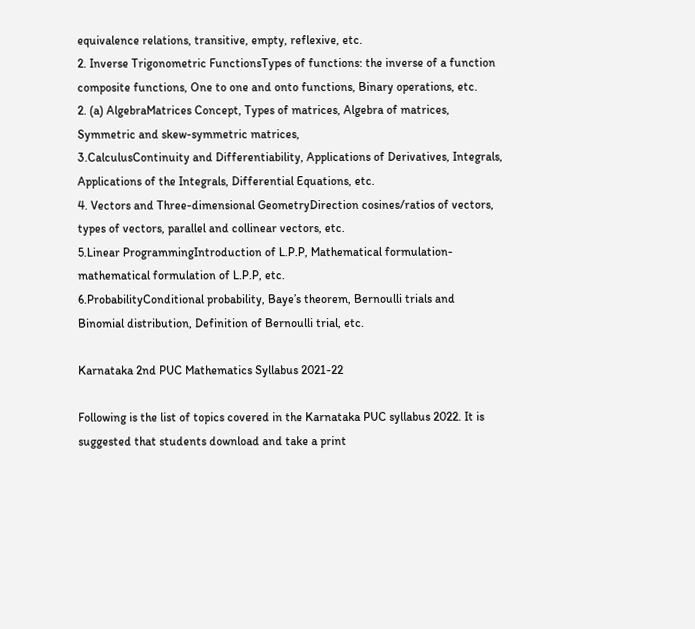equivalence relations, transitive, empty, reflexive, etc.
2. Inverse Trigonometric FunctionsTypes of functions: the inverse of a function composite functions, One to one and onto functions, Binary operations, etc.
2. (a) AlgebraMatrices Concept, Types of matrices, Algebra of matrices, Symmetric and skew-symmetric matrices,
3.CalculusContinuity and Differentiability, Applications of Derivatives, Integrals, Applications of the Integrals, Differential Equations, etc.
4. Vectors and Three-dimensional GeometryDirection cosines/ratios of vectors, types of vectors, parallel and collinear vectors, etc.
5.Linear ProgrammingIntroduction of L.P.P, Mathematical formulation-mathematical formulation of L.P.P, etc.
6.ProbabilityConditional probability, Baye’s theorem, Bernoulli trials and Binomial distribution, Definition of Bernoulli trial, etc.

Karnataka 2nd PUC Mathematics Syllabus 2021-22

Following is the list of topics covered in the Karnataka PUC syllabus 2022. It is suggested that students download and take a print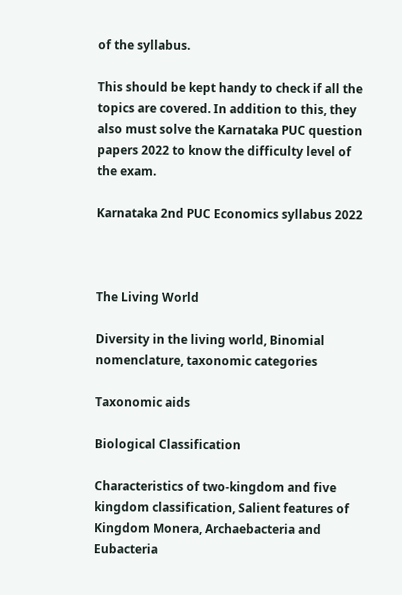of the syllabus.

This should be kept handy to check if all the topics are covered. In addition to this, they also must solve the Karnataka PUC question papers 2022 to know the difficulty level of the exam.

Karnataka 2nd PUC Economics syllabus 2022



The Living World

Diversity in the living world, Binomial nomenclature, taxonomic categories

Taxonomic aids

Biological Classification

Characteristics of two-kingdom and five kingdom classification, Salient features of Kingdom Monera, Archaebacteria and Eubacteria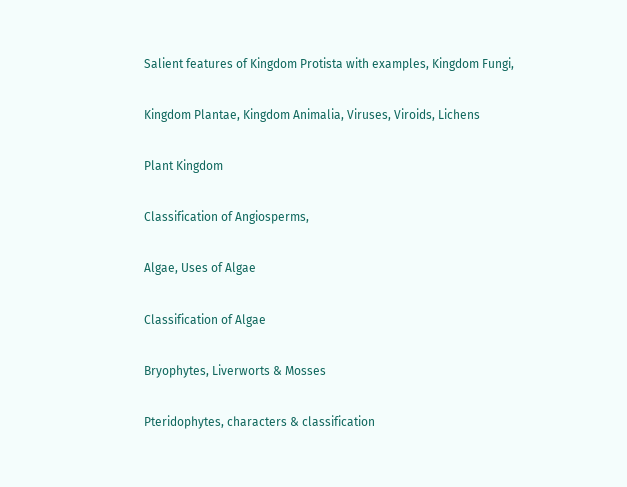Salient features of Kingdom Protista with examples, Kingdom Fungi,

Kingdom Plantae, Kingdom Animalia, Viruses, Viroids, Lichens

Plant Kingdom

Classification of Angiosperms,

Algae, Uses of Algae

Classification of Algae

Bryophytes, Liverworts & Mosses

Pteridophytes, characters & classification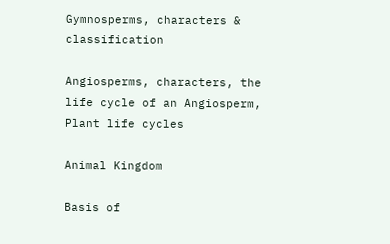Gymnosperms, characters & classification

Angiosperms, characters, the life cycle of an Angiosperm, Plant life cycles

Animal Kingdom

Basis of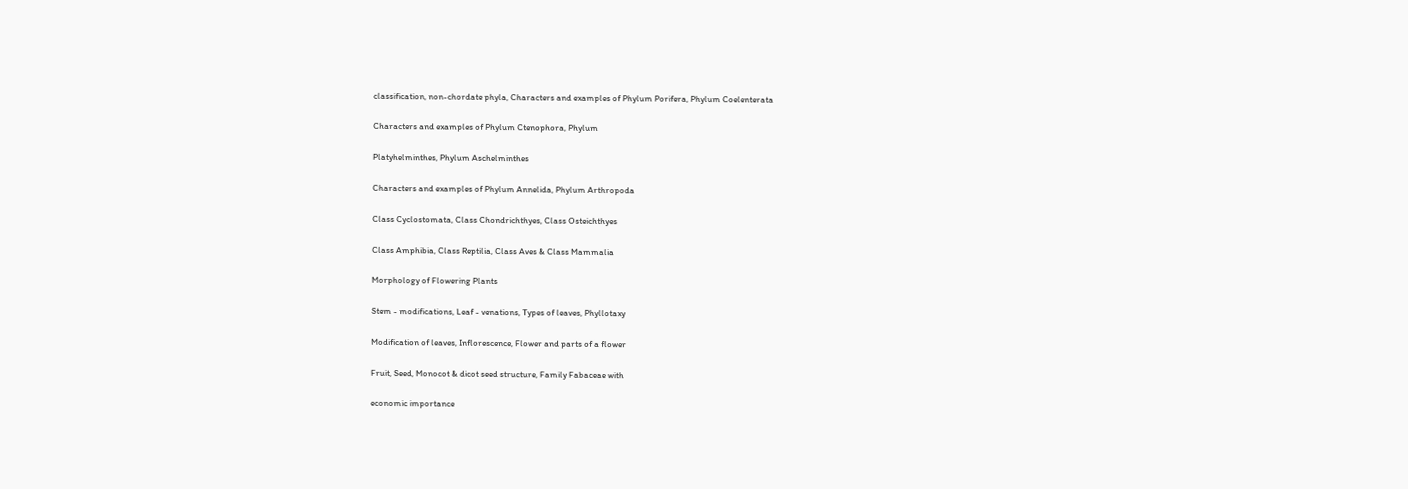classification, non-chordate phyla, Characters and examples of Phylum Porifera, Phylum Coelenterata

Characters and examples of Phylum Ctenophora, Phylum

Platyhelminthes, Phylum Aschelminthes

Characters and examples of Phylum Annelida, Phylum Arthropoda

Class Cyclostomata, Class Chondrichthyes, Class Osteichthyes

Class Amphibia, Class Reptilia, Class Aves & Class Mammalia

Morphology of Flowering Plants

Stem - modifications, Leaf - venations, Types of leaves, Phyllotaxy

Modification of leaves, Inflorescence, Flower and parts of a flower

Fruit, Seed, Monocot & dicot seed structure, Family Fabaceae with

economic importance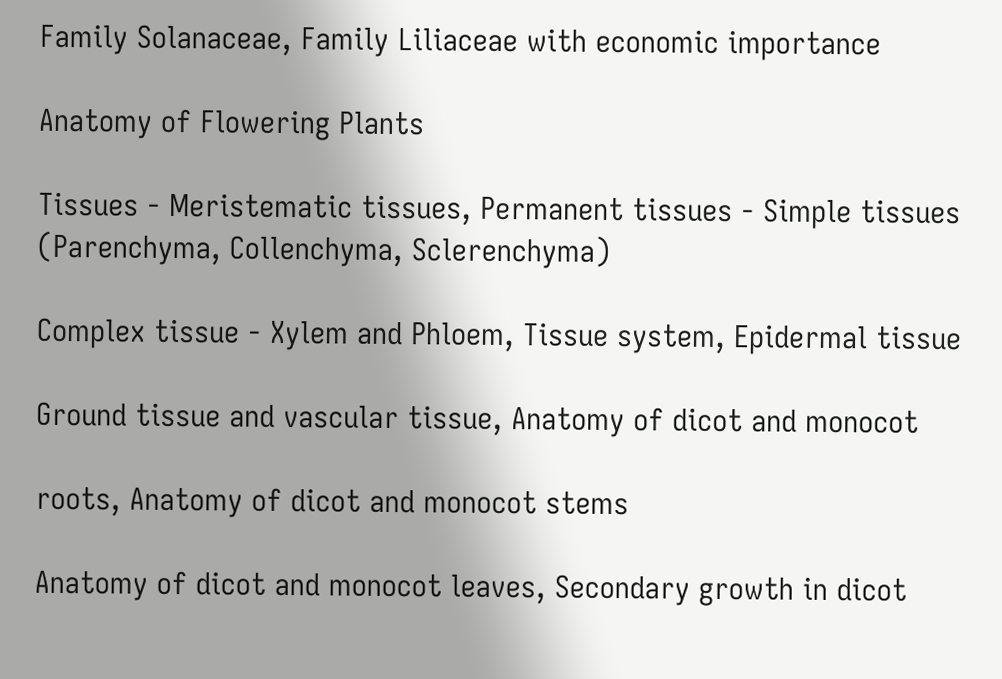Family Solanaceae, Family Liliaceae with economic importance

Anatomy of Flowering Plants

Tissues - Meristematic tissues, Permanent tissues - Simple tissues (Parenchyma, Collenchyma, Sclerenchyma)

Complex tissue - Xylem and Phloem, Tissue system, Epidermal tissue

Ground tissue and vascular tissue, Anatomy of dicot and monocot

roots, Anatomy of dicot and monocot stems

Anatomy of dicot and monocot leaves, Secondary growth in dicot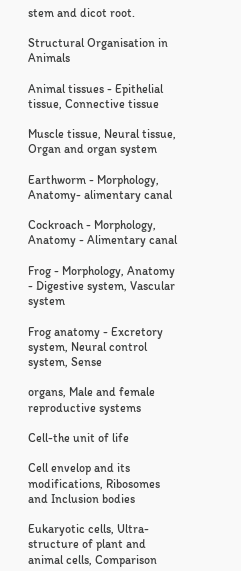stem and dicot root.

Structural Organisation in Animals

Animal tissues - Epithelial tissue, Connective tissue

Muscle tissue, Neural tissue, Organ and organ system

Earthworm - Morphology, Anatomy- alimentary canal

Cockroach - Morphology, Anatomy - Alimentary canal

Frog - Morphology, Anatomy - Digestive system, Vascular system

Frog anatomy - Excretory system, Neural control system, Sense

organs, Male and female reproductive systems

Cell-the unit of life

Cell envelop and its modifications, Ribosomes and Inclusion bodies

Eukaryotic cells, Ultra-structure of plant and animal cells, Comparison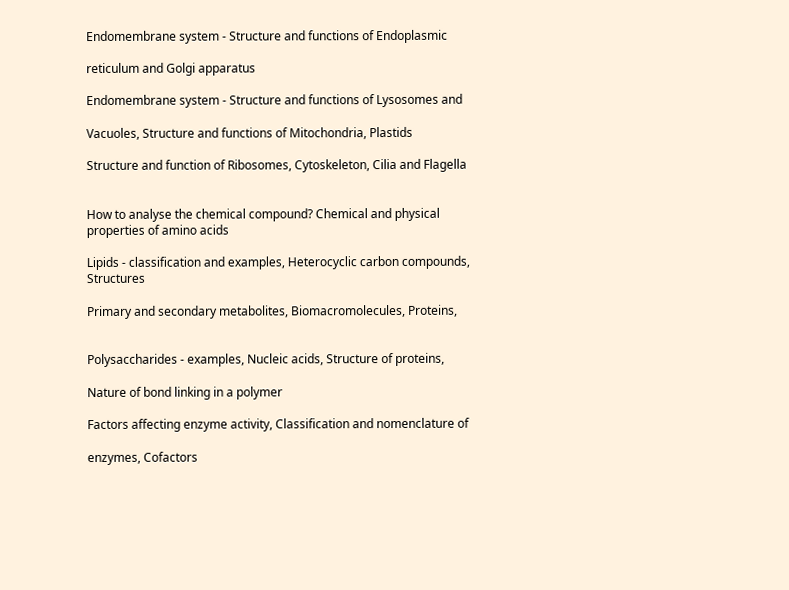Endomembrane system - Structure and functions of Endoplasmic

reticulum and Golgi apparatus

Endomembrane system - Structure and functions of Lysosomes and

Vacuoles, Structure and functions of Mitochondria, Plastids

Structure and function of Ribosomes, Cytoskeleton, Cilia and Flagella


How to analyse the chemical compound? Chemical and physical properties of amino acids

Lipids - classification and examples, Heterocyclic carbon compounds, Structures

Primary and secondary metabolites, Biomacromolecules, Proteins,


Polysaccharides - examples, Nucleic acids, Structure of proteins,

Nature of bond linking in a polymer

Factors affecting enzyme activity, Classification and nomenclature of

enzymes, Cofactors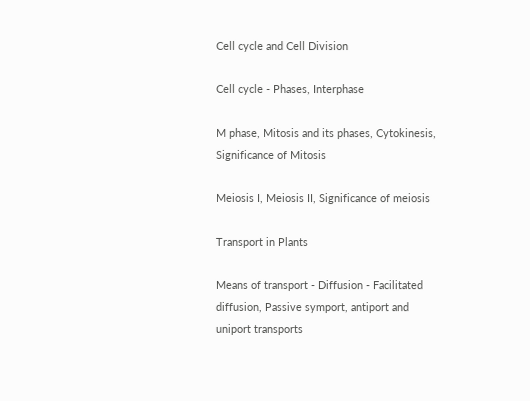Cell cycle and Cell Division

Cell cycle - Phases, Interphase

M phase, Mitosis and its phases, Cytokinesis, Significance of Mitosis

Meiosis I, Meiosis II, Significance of meiosis

Transport in Plants

Means of transport - Diffusion - Facilitated diffusion, Passive symport, antiport and uniport transports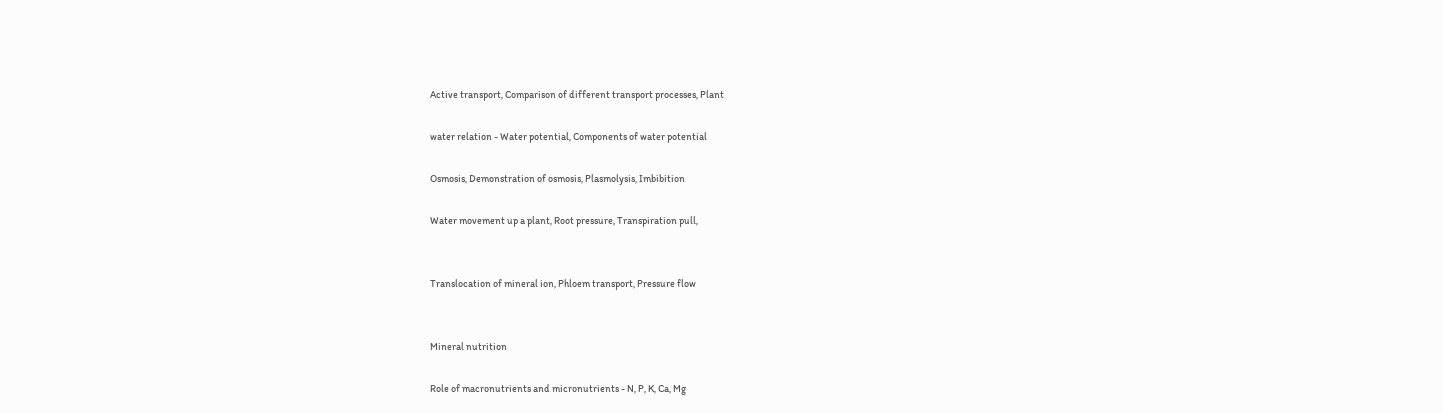Active transport, Comparison of different transport processes, Plant

water relation - Water potential, Components of water potential

Osmosis, Demonstration of osmosis, Plasmolysis, Imbibition

Water movement up a plant, Root pressure, Transpiration pull,


Translocation of mineral ion, Phloem transport, Pressure flow


Mineral nutrition

Role of macronutrients and micronutrients - N, P, K, Ca, Mg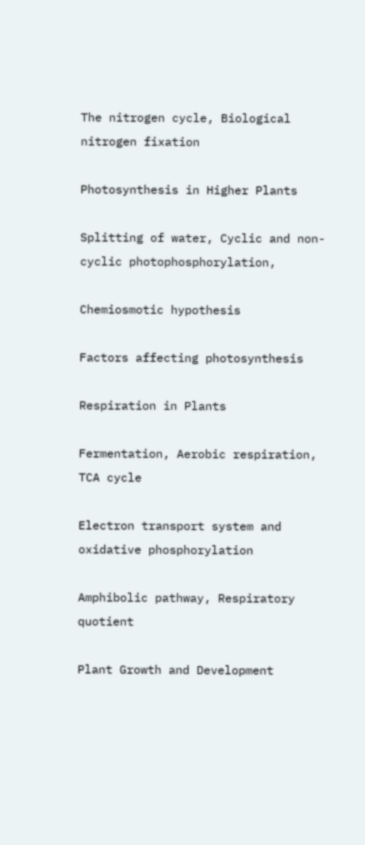The nitrogen cycle, Biological nitrogen fixation

Photosynthesis in Higher Plants

Splitting of water, Cyclic and non-cyclic photophosphorylation,

Chemiosmotic hypothesis

Factors affecting photosynthesis

Respiration in Plants

Fermentation, Aerobic respiration, TCA cycle

Electron transport system and oxidative phosphorylation

Amphibolic pathway, Respiratory quotient

Plant Growth and Development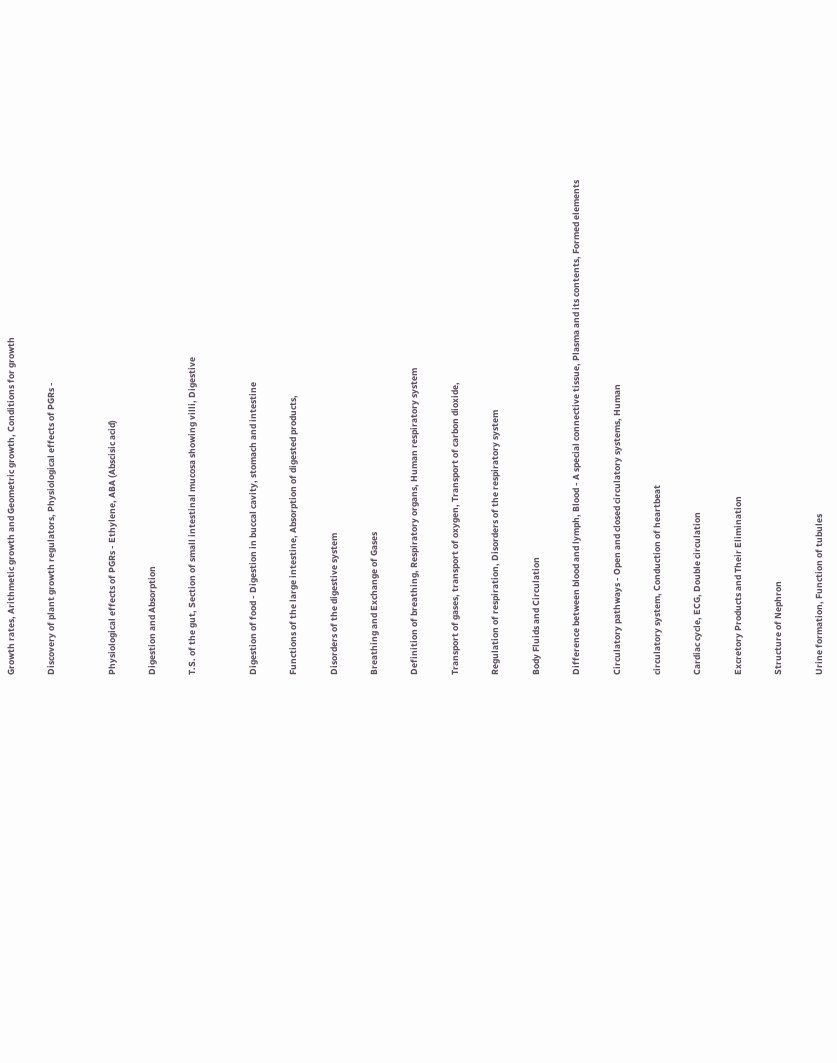Growth rates, Arithmetic growth and Geometric growth, Conditions for growth

Discovery of plant growth regulators, Physiological effects of PGRs -


Physiological effects of PGRs - Ethylene, ABA (Abscisic acid)

Digestion and Absorption

T.S. of the gut, Section of small intestinal mucosa showing villi, Digestive


Digestion of food - Digestion in buccal cavity, stomach and intestine

Functions of the large intestine, Absorption of digested products,

Disorders of the digestive system

Breathing and Exchange of Gases

Definition of breathing, Respiratory organs, Human respiratory system

Transport of gases, transport of oxygen, Transport of carbon dioxide,

Regulation of respiration, Disorders of the respiratory system

Body Fluids and Circulation

Difference between blood and lymph, Blood - A special connective tissue, Plasma and its contents, Formed elements

Circulatory pathways - Open and closed circulatory systems, Human

circulatory system, Conduction of heartbeat

Cardiac cycle, ECG, Double circulation

Excretory Products and Their Elimination

Structure of Nephron

Urine formation, Function of tubules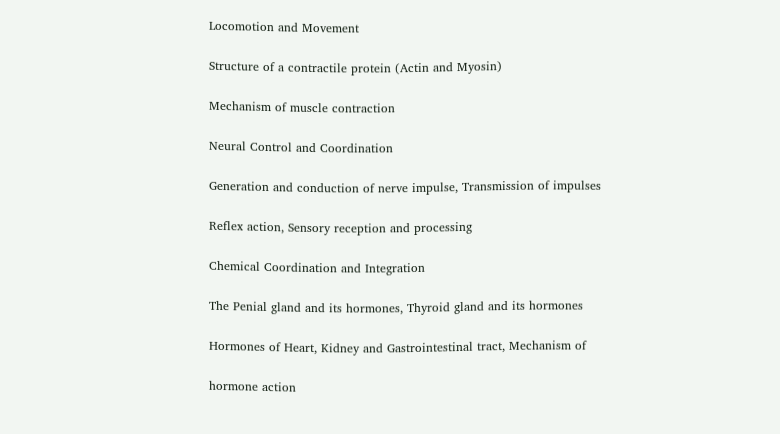Locomotion and Movement

Structure of a contractile protein (Actin and Myosin)

Mechanism of muscle contraction

Neural Control and Coordination

Generation and conduction of nerve impulse, Transmission of impulses

Reflex action, Sensory reception and processing

Chemical Coordination and Integration

The Penial gland and its hormones, Thyroid gland and its hormones

Hormones of Heart, Kidney and Gastrointestinal tract, Mechanism of

hormone action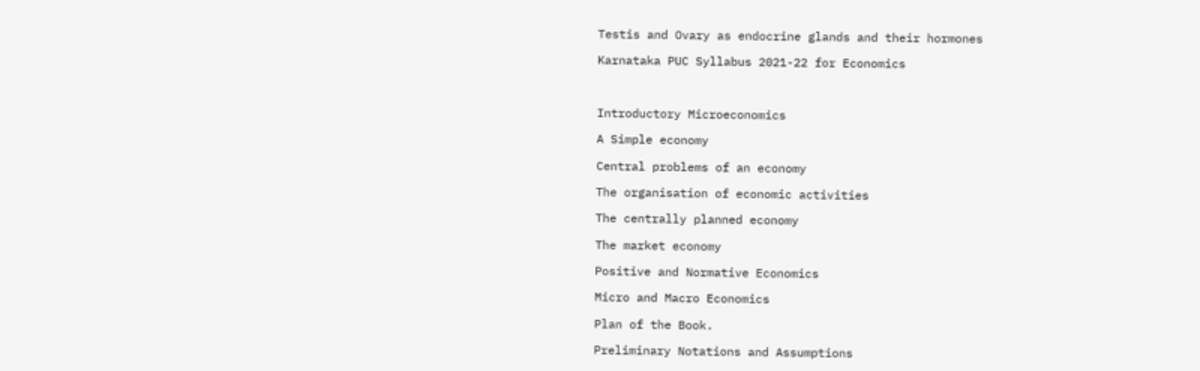Testis and Ovary as endocrine glands and their hormones

Karnataka PUC Syllabus 2021-22 for Economics



Introductory Microeconomics

A Simple economy

Central problems of an economy

The organisation of economic activities

The centrally planned economy

The market economy

Positive and Normative Economics

Micro and Macro Economics

Plan of the Book.

Preliminary Notations and Assumptions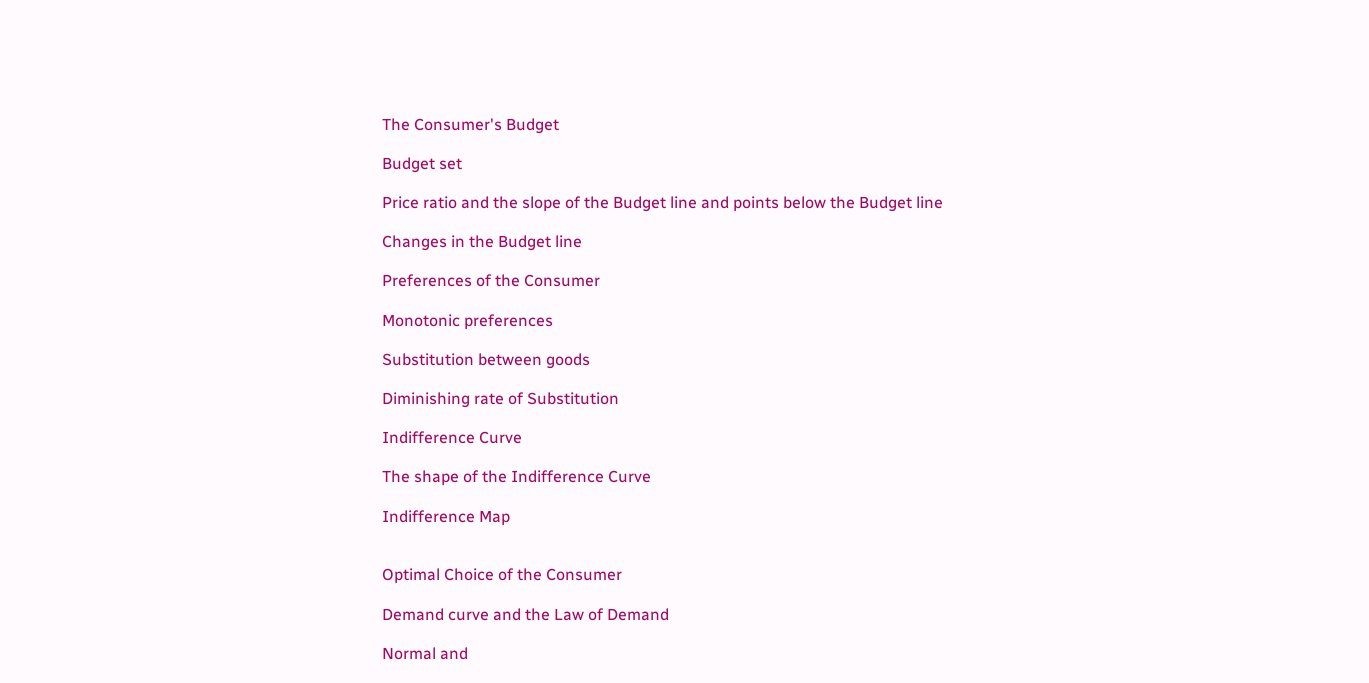The Consumer's Budget

Budget set

Price ratio and the slope of the Budget line and points below the Budget line

Changes in the Budget line

Preferences of the Consumer

Monotonic preferences

Substitution between goods

Diminishing rate of Substitution

Indifference Curve

The shape of the Indifference Curve

Indifference Map


Optimal Choice of the Consumer

Demand curve and the Law of Demand

Normal and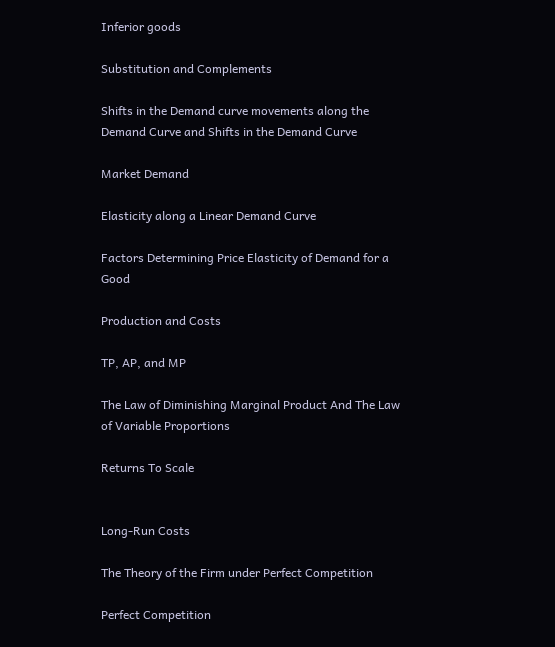Inferior goods

Substitution and Complements

Shifts in the Demand curve movements along the Demand Curve and Shifts in the Demand Curve

Market Demand

Elasticity along a Linear Demand Curve

Factors Determining Price Elasticity of Demand for a Good

Production and Costs

TP, AP, and MP

The Law of Diminishing Marginal Product And The Law of Variable Proportions

Returns To Scale


Long-Run Costs

The Theory of the Firm under Perfect Competition

Perfect Competition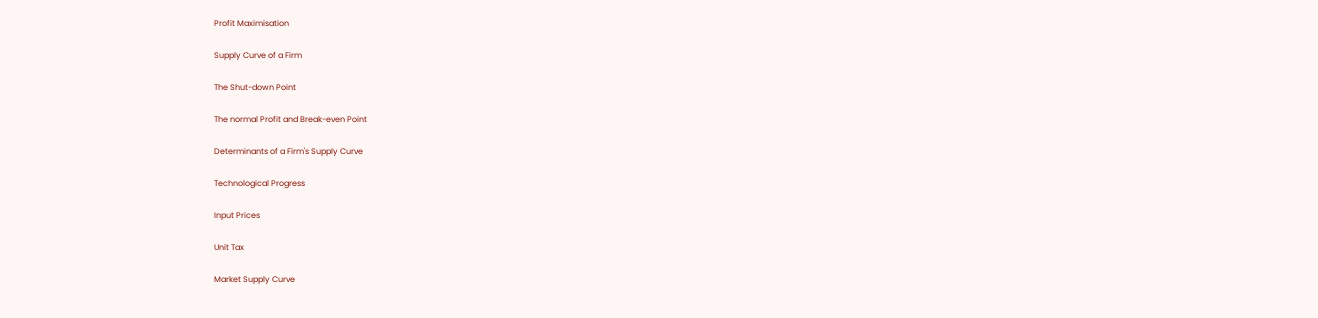Profit Maximisation

Supply Curve of a Firm

The Shut-down Point

The normal Profit and Break-even Point

Determinants of a Firm's Supply Curve

Technological Progress

Input Prices

Unit Tax

Market Supply Curve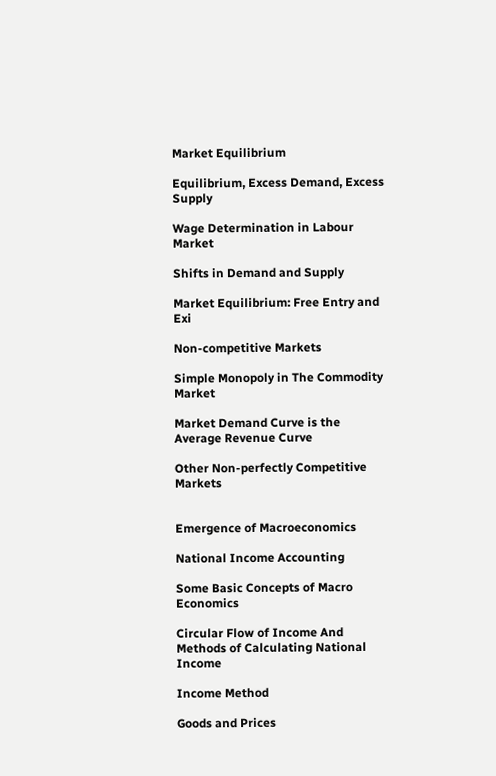Market Equilibrium

Equilibrium, Excess Demand, Excess Supply

Wage Determination in Labour Market

Shifts in Demand and Supply

Market Equilibrium: Free Entry and Exi

Non-competitive Markets

Simple Monopoly in The Commodity Market

Market Demand Curve is the Average Revenue Curve

Other Non-perfectly Competitive Markets


Emergence of Macroeconomics

National Income Accounting

Some Basic Concepts of Macro Economics

Circular Flow of Income And Methods of Calculating National Income

Income Method

Goods and Prices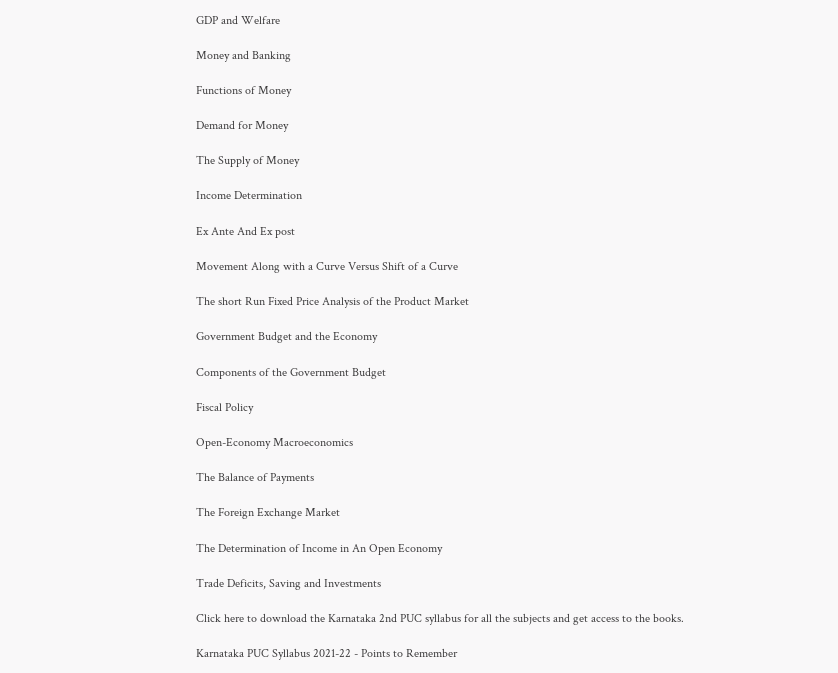GDP and Welfare

Money and Banking

Functions of Money

Demand for Money

The Supply of Money

Income Determination

Ex Ante And Ex post

Movement Along with a Curve Versus Shift of a Curve

The short Run Fixed Price Analysis of the Product Market

Government Budget and the Economy

Components of the Government Budget

Fiscal Policy

Open-Economy Macroeconomics

The Balance of Payments

The Foreign Exchange Market

The Determination of Income in An Open Economy

Trade Deficits, Saving and Investments

Click here to download the Karnataka 2nd PUC syllabus for all the subjects and get access to the books.

Karnataka PUC Syllabus 2021-22 - Points to Remember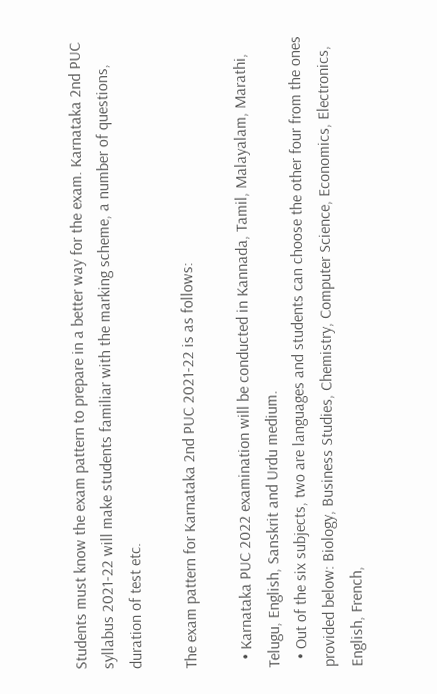Students must know the exam pattern to prepare in a better way for the exam. Karnataka 2nd PUC syllabus 2021-22 will make students familiar with the marking scheme, a number of questions, duration of test etc.

The exam pattern for Karnataka 2nd PUC 2021-22 is as follows:

  • Karnataka PUC 2022 examination will be conducted in Kannada, Tamil, Malayalam, Marathi, Telugu, English, Sanskrit and Urdu medium.
  • Out of the six subjects, two are languages and students can choose the other four from the ones provided below: Biology, Business Studies, Chemistry, Computer Science, Economics, Electronics, English, French,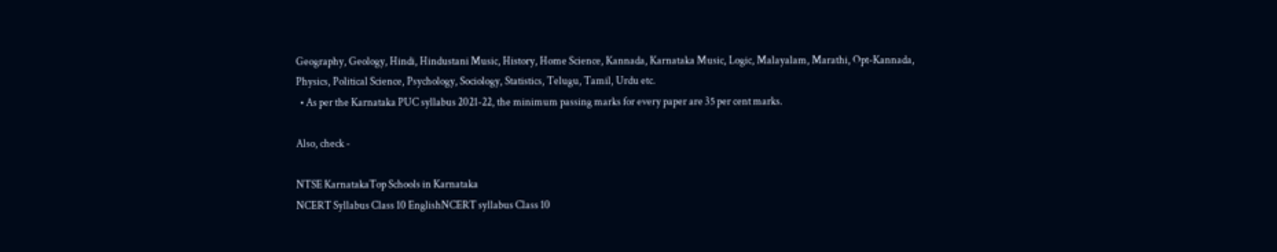Geography, Geology, Hindi, Hindustani Music, History, Home Science, Kannada, Karnataka Music, Logic, Malayalam, Marathi, Opt-Kannada, Physics, Political Science, Psychology, Sociology, Statistics, Telugu, Tamil, Urdu etc.
  • As per the Karnataka PUC syllabus 2021-22, the minimum passing marks for every paper are 35 per cent marks.

Also, check -

NTSE KarnatakaTop Schools in Karnataka
NCERT Syllabus Class 10 EnglishNCERT syllabus Class 10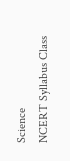Science
NCERT Syllabus Class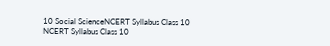10 Social ScienceNCERT Syllabus Class 10
NCERT Syllabus Class 10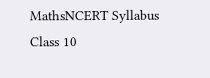MathsNCERT Syllabus Class 10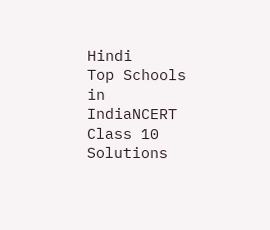Hindi
Top Schools in IndiaNCERT Class 10 Solutions